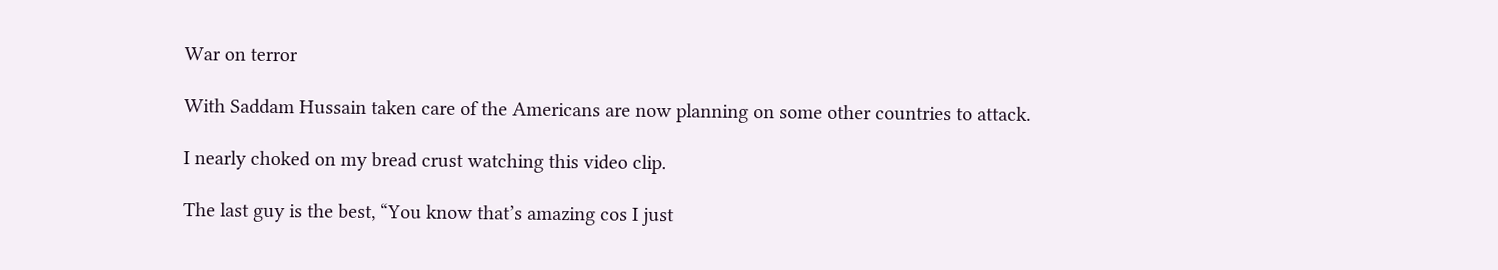War on terror

With Saddam Hussain taken care of the Americans are now planning on some other countries to attack.

I nearly choked on my bread crust watching this video clip.

The last guy is the best, “You know that’s amazing cos I just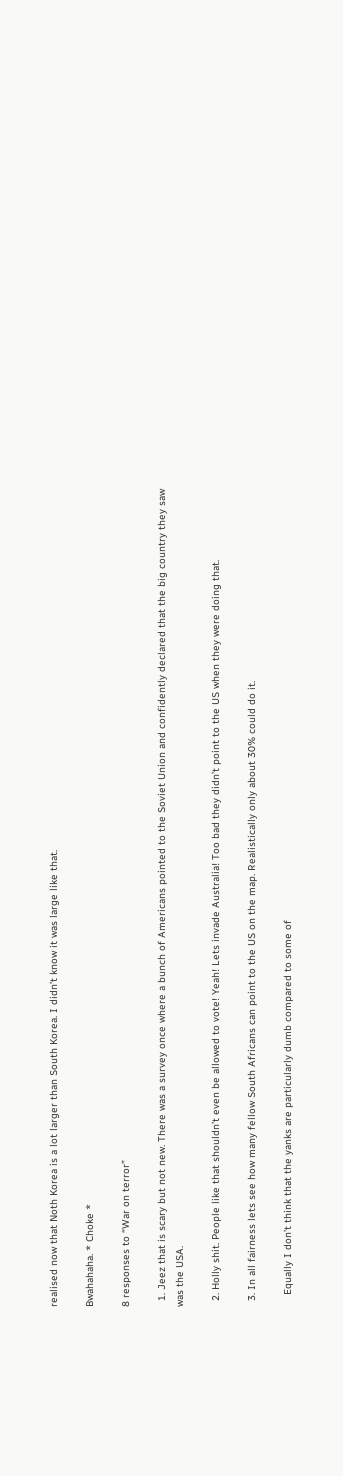realised now that Noth Korea is a lot larger than South Korea. I didn’t know it was large like that.

Bwahahaha. * Choke *

8 responses to “War on terror”

  1. Jeez that is scary but not new. There was a survey once where a bunch of Americans pointed to the Soviet Union and confidently declared that the big country they saw was the USA.

  2. Holly shit. People like that shouldn’t even be allowed to vote! Yeah! Lets invade Australia! Too bad they didn’t point to the US when they were doing that.

  3. In all fairness lets see how many fellow South Africans can point to the US on the map. Realistically only about 30% could do it.

    Equally I don’t think that the yanks are particularly dumb compared to some of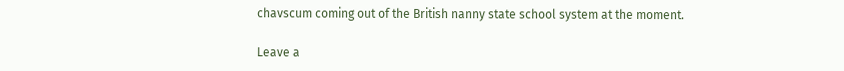chavscum coming out of the British nanny state school system at the moment.

Leave a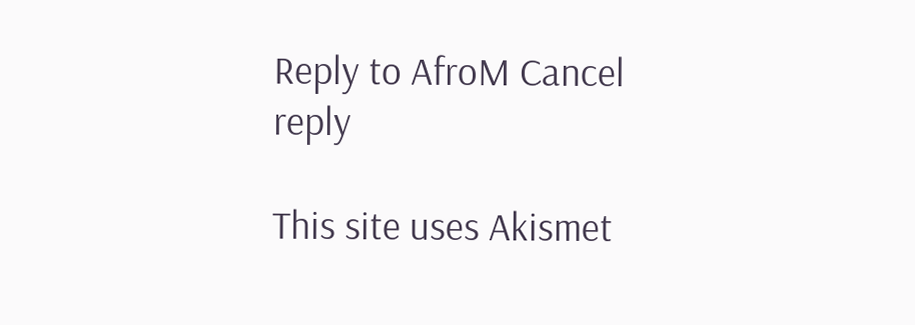Reply to AfroM Cancel reply

This site uses Akismet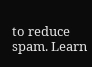to reduce spam. Learn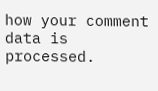how your comment data is processed.